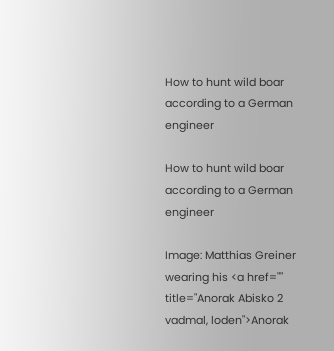How to hunt wild boar according to a German engineer

How to hunt wild boar according to a German engineer

Image: Matthias Greiner wearing his <a href="" title="Anorak Abisko 2 vadmal, loden">Anorak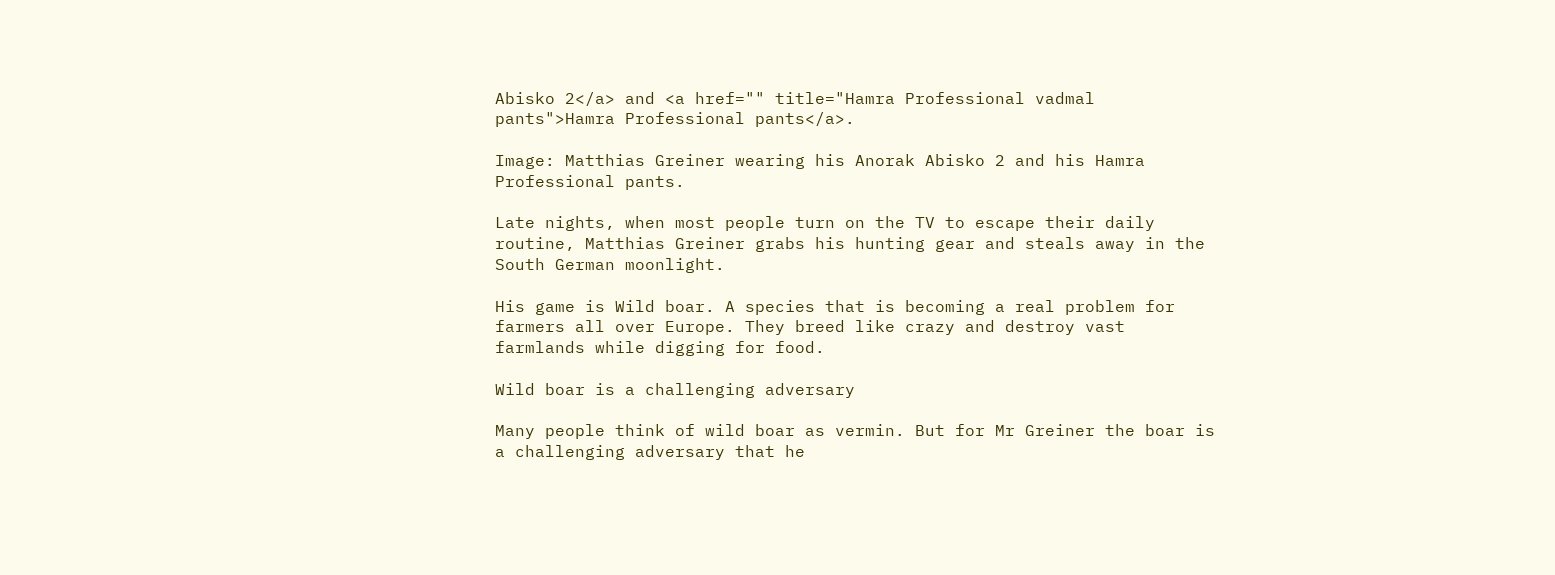Abisko 2</a> and <a href="" title="Hamra Professional vadmal pants">Hamra Professional pants</a>.

Image: Matthias Greiner wearing his Anorak Abisko 2 and his Hamra Professional pants.

Late nights, when most people turn on the TV to escape their daily routine, Matthias Greiner grabs his hunting gear and steals away in the South German moonlight.

His game is Wild boar. A species that is becoming a real problem for farmers all over Europe. They breed like crazy and destroy vast farmlands while digging for food.

Wild boar is a challenging adversary

Many people think of wild boar as vermin. But for Mr Greiner the boar is a challenging adversary that he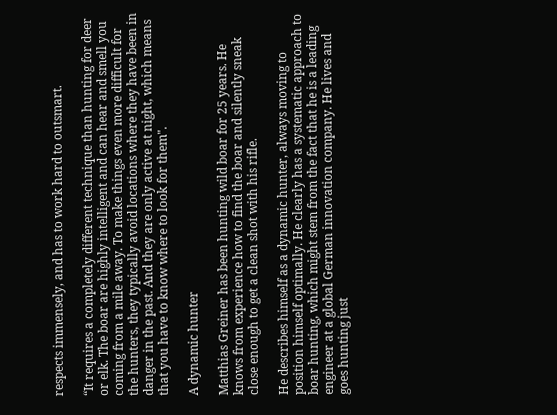respects immensely, and has to work hard to outsmart.

“It requires a completely different technique than hunting for deer or elk. The boar are highly intelligent and can hear and smell you coming from a mile away. To make things even more difficult for the hunters, they typically avoid locations where they have been in danger in the past. And they are only active at night, which means that you have to know where to look for them".

A dynamic hunter

Matthias Greiner has been hunting wild boar for 25 years. He knows from experience how to find the boar and silently sneak close enough to get a clean shot with his rifle.

He describes himself as a dynamic hunter, always moving to position himself optimally. He clearly has a systematic approach to boar hunting, which might stem from the fact that he is a leading engineer at a global German innovation company. He lives and goes hunting just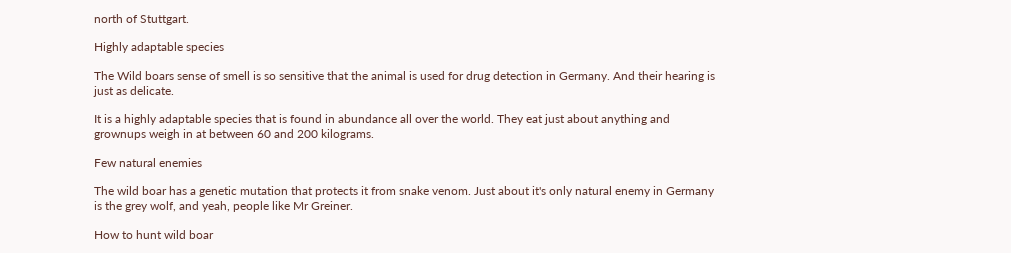north of Stuttgart.

Highly adaptable species

The Wild boars sense of smell is so sensitive that the animal is used for drug detection in Germany. And their hearing is just as delicate.

It is a highly adaptable species that is found in abundance all over the world. They eat just about anything and grownups weigh in at between 60 and 200 kilograms.

Few natural enemies

The wild boar has a genetic mutation that protects it from snake venom. Just about it's only natural enemy in Germany is the grey wolf, and yeah, people like Mr Greiner.

How to hunt wild boar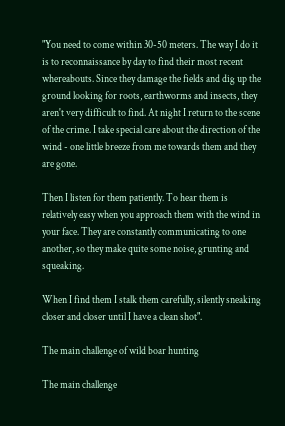"You need to come within 30-50 meters. The way I do it is to reconnaissance by day to find their most recent whereabouts. Since they damage the fields and dig up the ground looking for roots, earthworms and insects, they aren't very difficult to find. At night I return to the scene of the crime. I take special care about the direction of the wind - one little breeze from me towards them and they are gone.

Then I listen for them patiently. To hear them is relatively easy when you approach them with the wind in your face. They are constantly communicating to one another, so they make quite some noise, grunting and squeaking.

When I find them I stalk them carefully, silently sneaking closer and closer until I have a clean shot".

The main challenge of wild boar hunting

The main challenge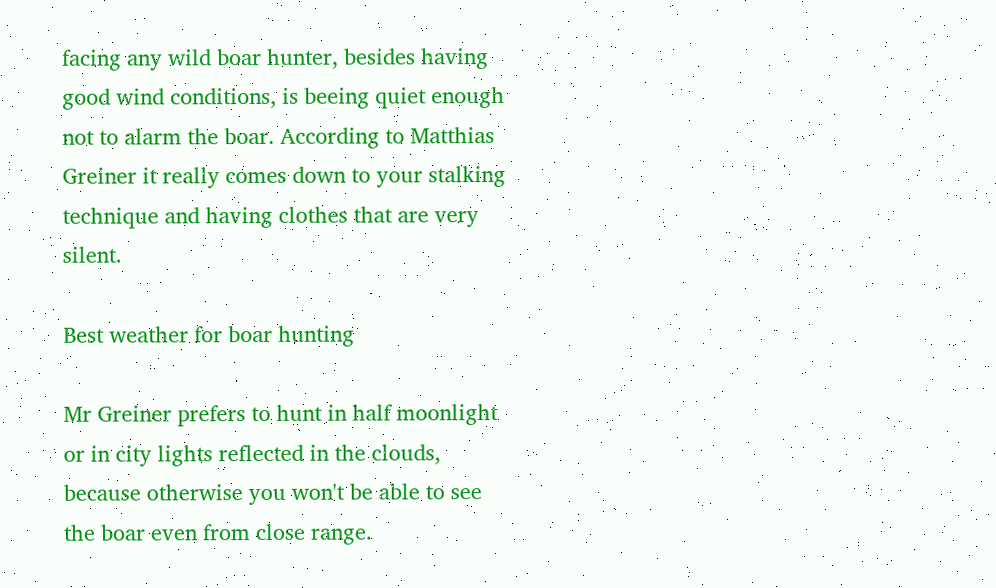facing any wild boar hunter, besides having good wind conditions, is beeing quiet enough not to alarm the boar. According to Matthias Greiner it really comes down to your stalking technique and having clothes that are very silent.

Best weather for boar hunting

Mr Greiner prefers to hunt in half moonlight or in city lights reflected in the clouds, because otherwise you won't be able to see the boar even from close range.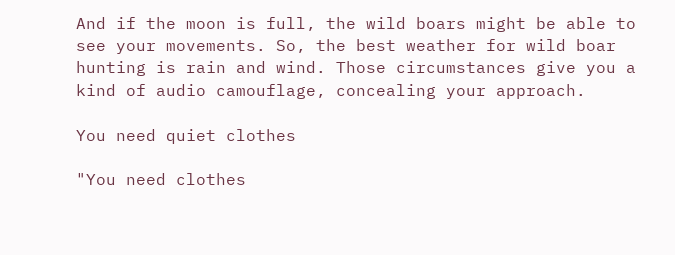And if the moon is full, the wild boars might be able to see your movements. So, the best weather for wild boar hunting is rain and wind. Those circumstances give you a kind of audio camouflage, concealing your approach.

You need quiet clothes

"You need clothes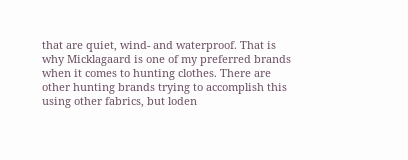that are quiet, wind- and waterproof. That is why Micklagaard is one of my preferred brands when it comes to hunting clothes. There are other hunting brands trying to accomplish this using other fabrics, but loden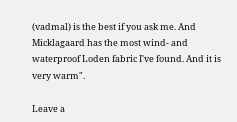(vadmal) is the best if you ask me. And Micklagaard has the most wind- and waterproof Loden fabric I've found. And it is very warm".

Leave a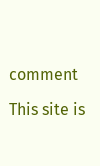comment

This site is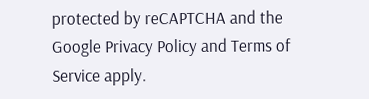protected by reCAPTCHA and the Google Privacy Policy and Terms of Service apply.